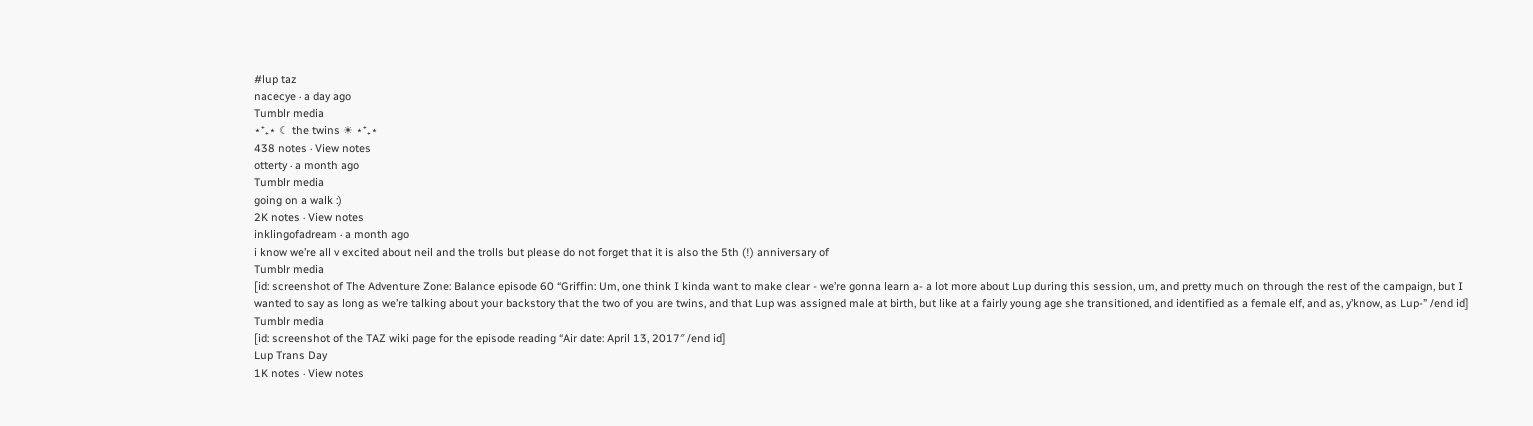#lup taz
nacecye · a day ago
Tumblr media
⋆⁺₊⋆ ☾ the twins ☀ ⋆⁺₊⋆
438 notes · View notes
otterty · a month ago
Tumblr media
going on a walk :)
2K notes · View notes
inklingofadream · a month ago
i know we’re all v excited about neil and the trolls but please do not forget that it is also the 5th (!) anniversary of
Tumblr media
[id: screenshot of The Adventure Zone: Balance episode 60 “Griffin: Um, one think I kinda want to make clear - we’re gonna learn a- a lot more about Lup during this session, um, and pretty much on through the rest of the campaign, but I wanted to say as long as we’re talking about your backstory that the two of you are twins, and that Lup was assigned male at birth, but like at a fairly young age she transitioned, and identified as a female elf, and as, y’know, as Lup-” /end id]
Tumblr media
[id: screenshot of the TAZ wiki page for the episode reading “Air date: April 13, 2017″ /end id]
Lup Trans Day
1K notes · View notes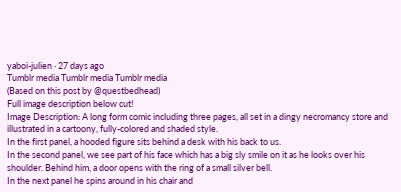yaboi-julien · 27 days ago
Tumblr media Tumblr media Tumblr media
(Based on this post by @questbedhead)
Full image description below cut!
Image Description: A long form comic including three pages, all set in a dingy necromancy store and illustrated in a cartoony, fully-colored and shaded style.
In the first panel, a hooded figure sits behind a desk with his back to us.
In the second panel, we see part of his face which has a big sly smile on it as he looks over his shoulder. Behind him, a door opens with the ring of a small silver bell.
In the next panel he spins around in his chair and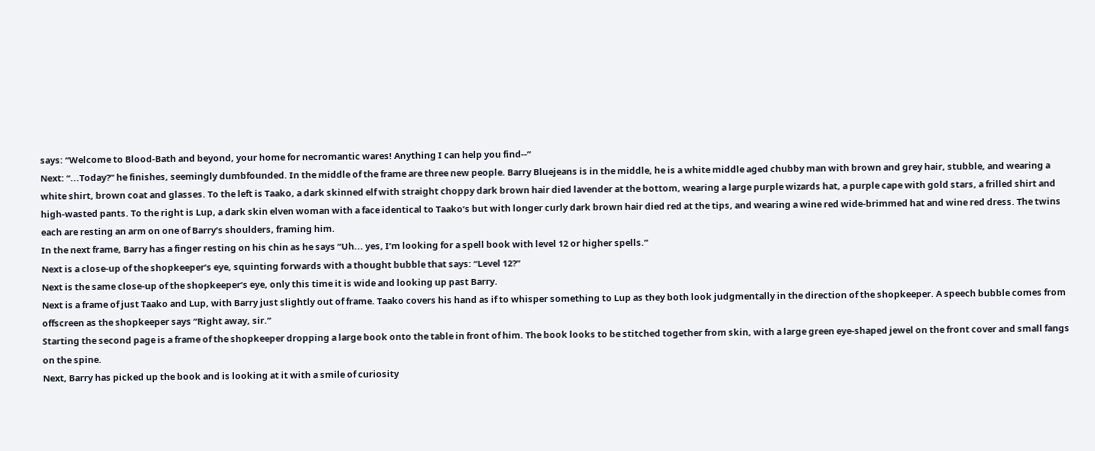says: “Welcome to Blood-Bath and beyond, your home for necromantic wares! Anything I can help you find--”
Next: “...Today?” he finishes, seemingly dumbfounded. In the middle of the frame are three new people. Barry Bluejeans is in the middle, he is a white middle aged chubby man with brown and grey hair, stubble, and wearing a white shirt, brown coat and glasses. To the left is Taako, a dark skinned elf with straight choppy dark brown hair died lavender at the bottom, wearing a large purple wizards hat, a purple cape with gold stars, a frilled shirt and high-wasted pants. To the right is Lup, a dark skin elven woman with a face identical to Taako’s but with longer curly dark brown hair died red at the tips, and wearing a wine red wide-brimmed hat and wine red dress. The twins each are resting an arm on one of Barry’s shoulders, framing him.
In the next frame, Barry has a finger resting on his chin as he says “Uh... yes, I’m looking for a spell book with level 12 or higher spells.”
Next is a close-up of the shopkeeper’s eye, squinting forwards with a thought bubble that says: “Level 12?”
Next is the same close-up of the shopkeeper’s eye, only this time it is wide and looking up past Barry.
Next is a frame of just Taako and Lup, with Barry just slightly out of frame. Taako covers his hand as if to whisper something to Lup as they both look judgmentally in the direction of the shopkeeper. A speech bubble comes from offscreen as the shopkeeper says “Right away, sir.”
Starting the second page is a frame of the shopkeeper dropping a large book onto the table in front of him. The book looks to be stitched together from skin, with a large green eye-shaped jewel on the front cover and small fangs on the spine.
Next, Barry has picked up the book and is looking at it with a smile of curiosity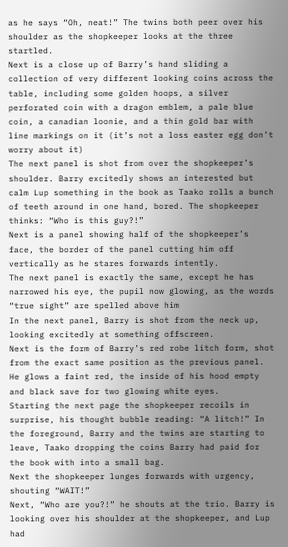as he says “Oh, neat!” The twins both peer over his shoulder as the shopkeeper looks at the three startled.
Next is a close up of Barry’s hand sliding a collection of very different looking coins across the table, including some golden hoops, a silver perforated coin with a dragon emblem, a pale blue coin, a canadian loonie, and a thin gold bar with line markings on it (it’s not a loss easter egg don’t worry about it)
The next panel is shot from over the shopkeeper’s shoulder. Barry excitedly shows an interested but calm Lup something in the book as Taako rolls a bunch of teeth around in one hand, bored. The shopkeeper thinks: “Who is this guy?!”
Next is a panel showing half of the shopkeeper’s face, the border of the panel cutting him off vertically as he stares forwards intently.
The next panel is exactly the same, except he has narrowed his eye, the pupil now glowing, as the words “true sight” are spelled above him
In the next panel, Barry is shot from the neck up, looking excitedly at something offscreen.
Next is the form of Barry’s red robe litch form, shot from the exact same position as the previous panel. He glows a faint red, the inside of his hood empty and black save for two glowing white eyes.
Starting the next page the shopkeeper recoils in surprise, his thought bubble reading: “A litch!” In the foreground, Barry and the twins are starting to leave, Taako dropping the coins Barry had paid for the book with into a small bag.
Next the shopkeeper lunges forwards with urgency, shouting “WAIT!”
Next, “Who are you?!” he shouts at the trio. Barry is looking over his shoulder at the shopkeeper, and Lup had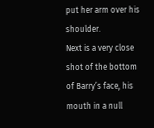put her arm over his shoulder.
Next is a very close shot of the bottom of Barry’s face, his mouth in a null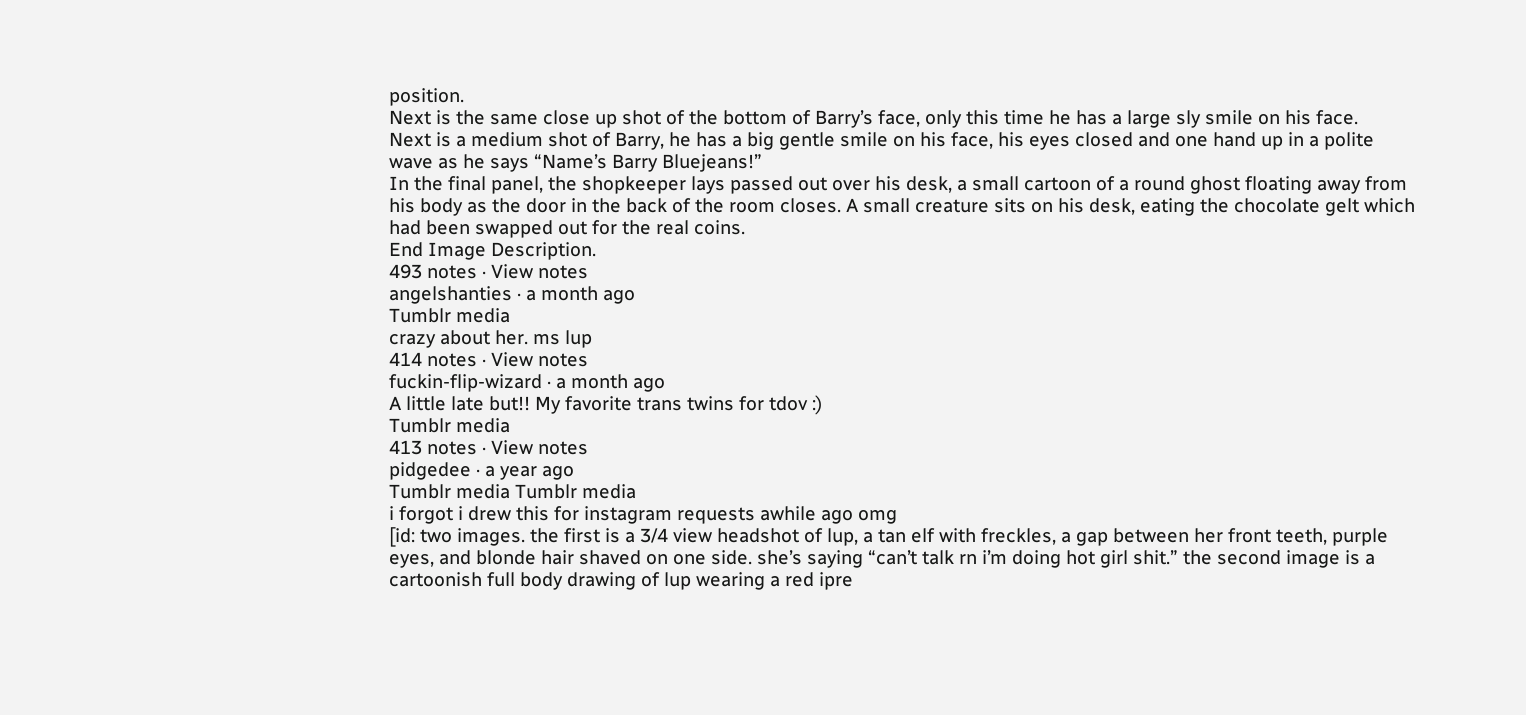position.
Next is the same close up shot of the bottom of Barry’s face, only this time he has a large sly smile on his face.
Next is a medium shot of Barry, he has a big gentle smile on his face, his eyes closed and one hand up in a polite wave as he says “Name’s Barry Bluejeans!”
In the final panel, the shopkeeper lays passed out over his desk, a small cartoon of a round ghost floating away from his body as the door in the back of the room closes. A small creature sits on his desk, eating the chocolate gelt which had been swapped out for the real coins.
End Image Description.
493 notes · View notes
angelshanties · a month ago
Tumblr media
crazy about her. ms lup
414 notes · View notes
fuckin-flip-wizard · a month ago
A little late but!! My favorite trans twins for tdov :)
Tumblr media
413 notes · View notes
pidgedee · a year ago
Tumblr media Tumblr media
i forgot i drew this for instagram requests awhile ago omg
[id: two images. the first is a 3/4 view headshot of lup, a tan elf with freckles, a gap between her front teeth, purple eyes, and blonde hair shaved on one side. she’s saying “can’t talk rn i’m doing hot girl shit.” the second image is a cartoonish full body drawing of lup wearing a red ipre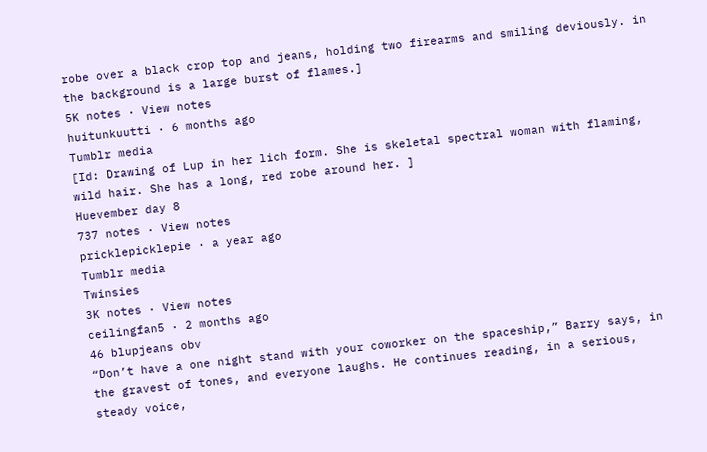robe over a black crop top and jeans, holding two firearms and smiling deviously. in the background is a large burst of flames.]
5K notes · View notes
huitunkuutti · 6 months ago
Tumblr media
[Id: Drawing of Lup in her lich form. She is skeletal spectral woman with flaming, wild hair. She has a long, red robe around her. ]
Huevember day 8
737 notes · View notes
pricklepicklepie · a year ago
Tumblr media
Twinsies
3K notes · View notes
ceilingfan5 · 2 months ago
46 blupjeans obv
“Don’t have a one night stand with your coworker on the spaceship,” Barry says, in the gravest of tones, and everyone laughs. He continues reading, in a serious, steady voice,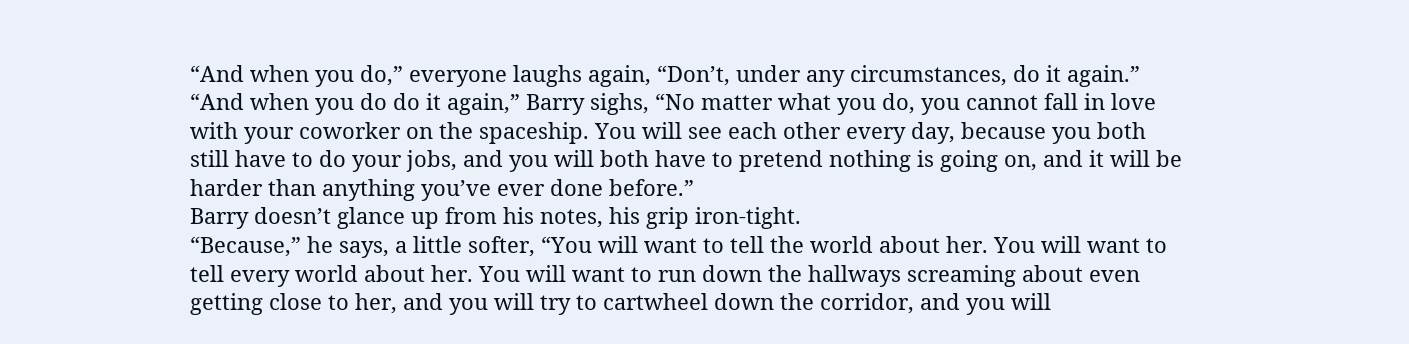“And when you do,” everyone laughs again, “Don’t, under any circumstances, do it again.”
“And when you do do it again,” Barry sighs, “No matter what you do, you cannot fall in love with your coworker on the spaceship. You will see each other every day, because you both still have to do your jobs, and you will both have to pretend nothing is going on, and it will be harder than anything you’ve ever done before.”
Barry doesn’t glance up from his notes, his grip iron-tight.
“Because,” he says, a little softer, “You will want to tell the world about her. You will want to tell every world about her. You will want to run down the hallways screaming about even getting close to her, and you will try to cartwheel down the corridor, and you will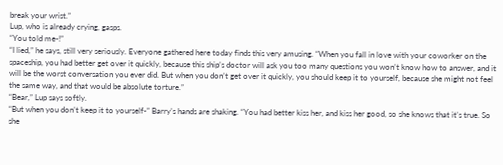break your wrist.”
Lup, who is already crying, gasps.
“You told me-!”
“I lied,” he says, still very seriously. Everyone gathered here today finds this very amusing. “When you fall in love with your coworker on the spaceship, you had better get over it quickly, because this ship’s doctor will ask you too many questions you won’t know how to answer, and it will be the worst conversation you ever did. But when you don’t get over it quickly, you should keep it to yourself, because she might not feel the same way, and that would be absolute torture.”
“Bear,” Lup says softly.
“But when you don’t keep it to yourself-” Barry’s hands are shaking. “You had better kiss her, and kiss her good, so she knows that it’s true. So she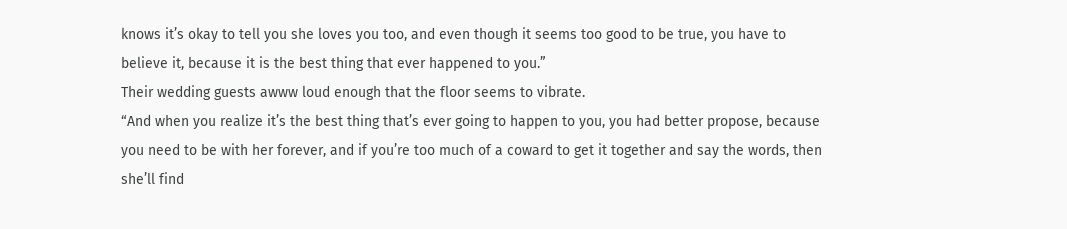knows it’s okay to tell you she loves you too, and even though it seems too good to be true, you have to believe it, because it is the best thing that ever happened to you.”
Their wedding guests awww loud enough that the floor seems to vibrate.
“And when you realize it’s the best thing that’s ever going to happen to you, you had better propose, because you need to be with her forever, and if you’re too much of a coward to get it together and say the words, then she’ll find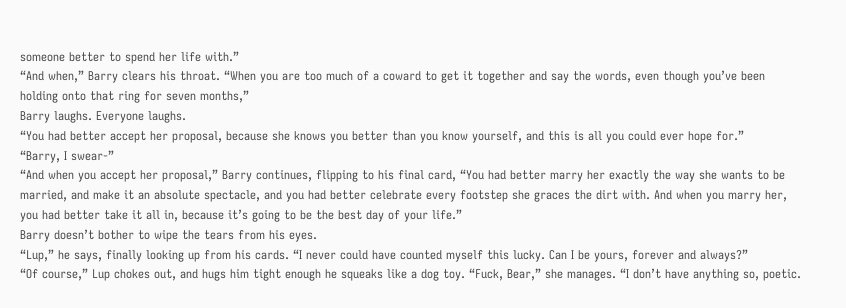someone better to spend her life with.”
“And when,” Barry clears his throat. “When you are too much of a coward to get it together and say the words, even though you’ve been holding onto that ring for seven months,”
Barry laughs. Everyone laughs.
“You had better accept her proposal, because she knows you better than you know yourself, and this is all you could ever hope for.”
“Barry, I swear-”
“And when you accept her proposal,” Barry continues, flipping to his final card, “You had better marry her exactly the way she wants to be married, and make it an absolute spectacle, and you had better celebrate every footstep she graces the dirt with. And when you marry her, you had better take it all in, because it’s going to be the best day of your life.”
Barry doesn’t bother to wipe the tears from his eyes.
“Lup,” he says, finally looking up from his cards. “I never could have counted myself this lucky. Can I be yours, forever and always?”
“Of course,” Lup chokes out, and hugs him tight enough he squeaks like a dog toy. “Fuck, Bear,” she manages. “I don’t have anything so, poetic.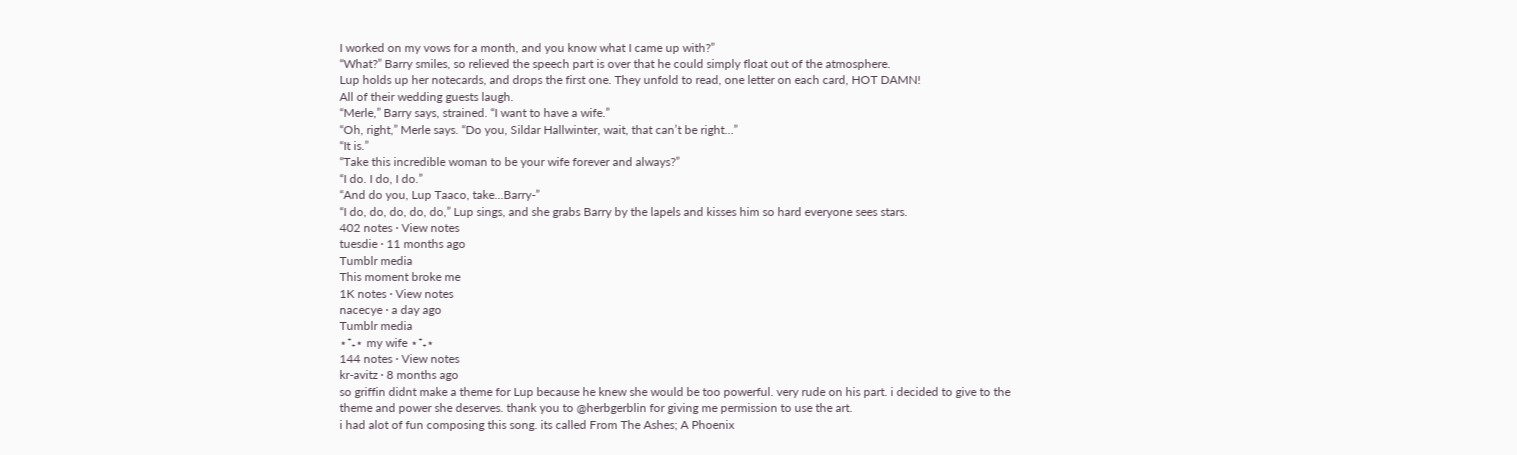I worked on my vows for a month, and you know what I came up with?”
“What?” Barry smiles, so relieved the speech part is over that he could simply float out of the atmosphere.
Lup holds up her notecards, and drops the first one. They unfold to read, one letter on each card, HOT DAMN!
All of their wedding guests laugh.
“Merle,” Barry says, strained. “I want to have a wife.”
“Oh, right,” Merle says. “Do you, Sildar Hallwinter, wait, that can’t be right…”
“It is.”
“Take this incredible woman to be your wife forever and always?”
“I do. I do, I do.”
“And do you, Lup Taaco, take…Barry-”
“I do, do, do, do, do,” Lup sings, and she grabs Barry by the lapels and kisses him so hard everyone sees stars.
402 notes · View notes
tuesdie · 11 months ago
Tumblr media
This moment broke me
1K notes · View notes
nacecye · a day ago
Tumblr media
⋆⁺₊⋆ my wife ⋆⁺₊⋆
144 notes · View notes
kr-avitz · 8 months ago
so griffin didnt make a theme for Lup because he knew she would be too powerful. very rude on his part. i decided to give to the theme and power she deserves. thank you to @herbgerblin for giving me permission to use the art.
i had alot of fun composing this song. its called From The Ashes; A Phoenix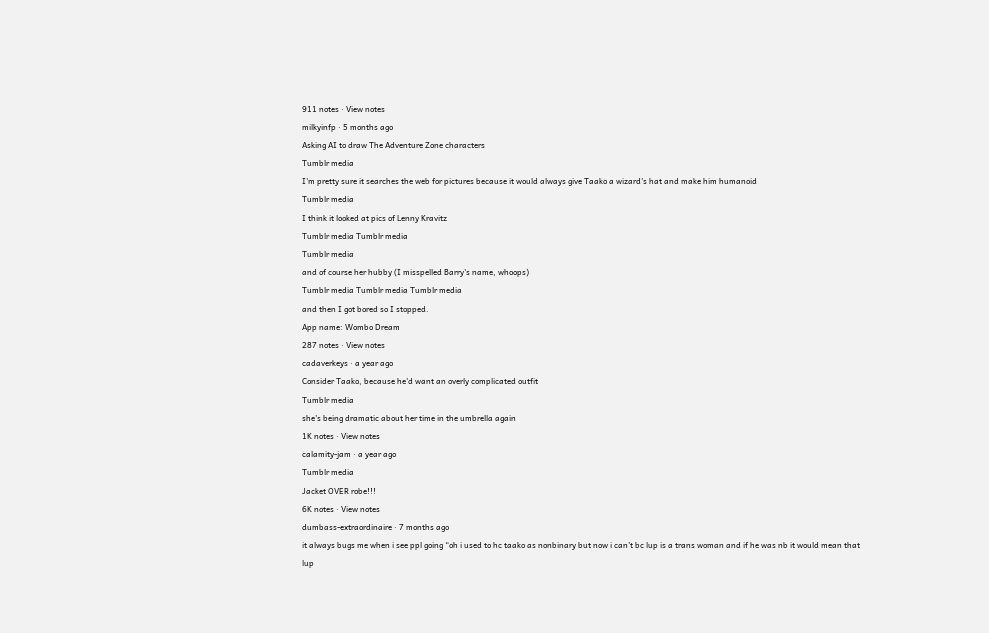911 notes · View notes
milkyinfp · 5 months ago
Asking AI to draw The Adventure Zone characters
Tumblr media
I'm pretty sure it searches the web for pictures because it would always give Taako a wizard's hat and make him humanoid
Tumblr media
I think it looked at pics of Lenny Kravitz
Tumblr media Tumblr media
Tumblr media
and of course her hubby (I misspelled Barry's name, whoops)
Tumblr media Tumblr media Tumblr media
and then I got bored so I stopped.
App name: Wombo Dream
287 notes · View notes
cadaverkeys · a year ago
Consider Taako, because he'd want an overly complicated outfit
Tumblr media
she's being dramatic about her time in the umbrella again
1K notes · View notes
calamity-jam · a year ago
Tumblr media
Jacket OVER robe!!!
6K notes · View notes
dumbass-extraordinaire · 7 months ago
it always bugs me when i see ppl going “oh i used to hc taako as nonbinary but now i can’t bc lup is a trans woman and if he was nb it would mean that lup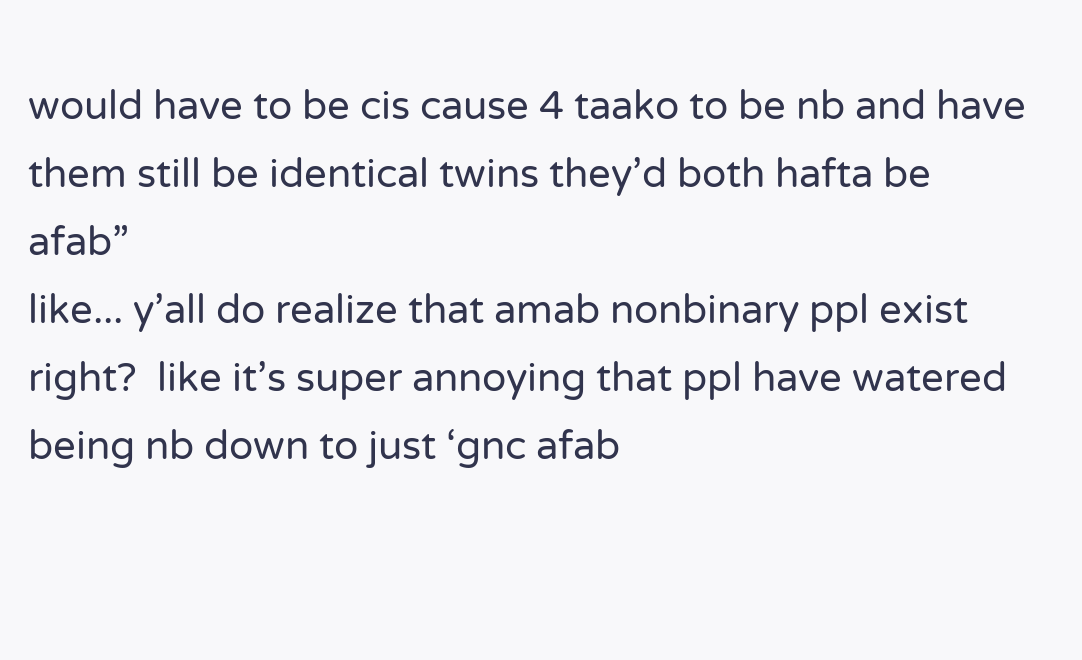would have to be cis cause 4 taako to be nb and have them still be identical twins they’d both hafta be afab”
like... y’all do realize that amab nonbinary ppl exist right?  like it’s super annoying that ppl have watered being nb down to just ‘gnc afab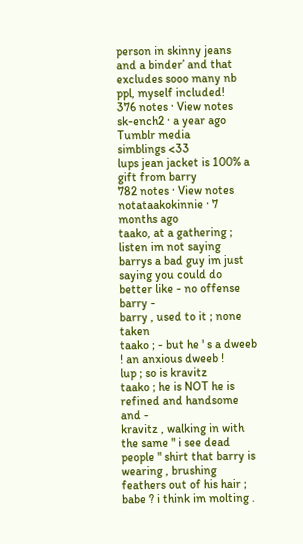person in skinny jeans and a binder’ and that excludes sooo many nb ppl, myself included!
376 notes · View notes
sk-ench2 · a year ago
Tumblr media
simblings <33
lups jean jacket is 100% a gift from barry
782 notes · View notes
notataakokinnie · 7 months ago
taako, at a gathering ; listen im not saying barrys a bad guy im just saying you could do better like - no offense barry -
barry , used to it ; none taken
taako ; - but he ' s a dweeb ! an anxious dweeb !
lup ; so is kravitz
taako ; he is NOT he is refined and handsome and -
kravitz , walking in with the same " i see dead people " shirt that barry is wearing , brushing feathers out of his hair ; babe ? i think im molting .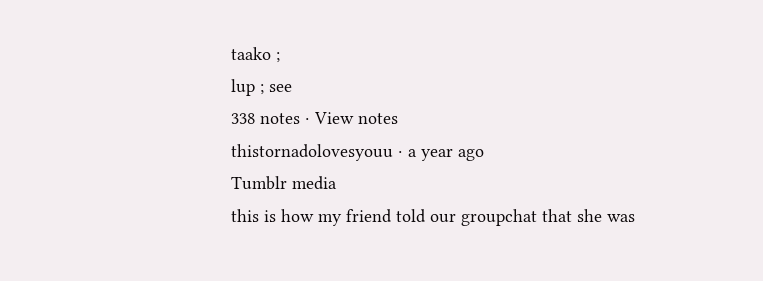taako ;
lup ; see
338 notes · View notes
thistornadolovesyouu · a year ago
Tumblr media
this is how my friend told our groupchat that she was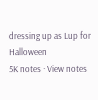dressing up as Lup for Halloween
5K notes · View notes